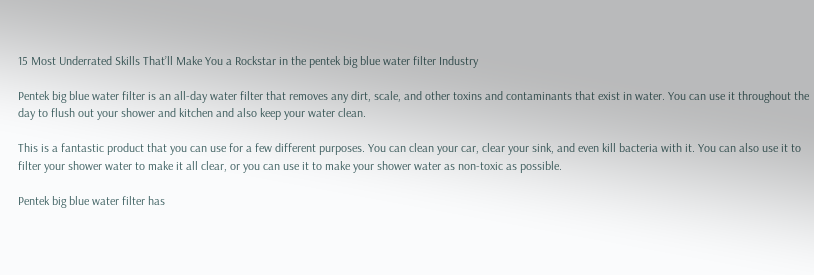15 Most Underrated Skills That’ll Make You a Rockstar in the pentek big blue water filter Industry

Pentek big blue water filter is an all-day water filter that removes any dirt, scale, and other toxins and contaminants that exist in water. You can use it throughout the day to flush out your shower and kitchen and also keep your water clean.

This is a fantastic product that you can use for a few different purposes. You can clean your car, clear your sink, and even kill bacteria with it. You can also use it to filter your shower water to make it all clear, or you can use it to make your shower water as non-toxic as possible.

Pentek big blue water filter has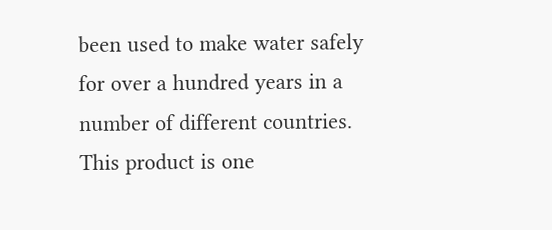been used to make water safely for over a hundred years in a number of different countries. This product is one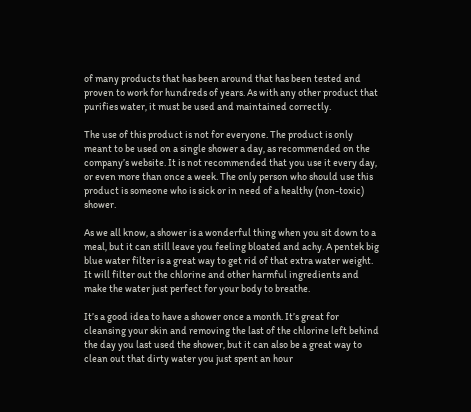of many products that has been around that has been tested and proven to work for hundreds of years. As with any other product that purifies water, it must be used and maintained correctly.

The use of this product is not for everyone. The product is only meant to be used on a single shower a day, as recommended on the company’s website. It is not recommended that you use it every day, or even more than once a week. The only person who should use this product is someone who is sick or in need of a healthy (non-toxic) shower.

As we all know, a shower is a wonderful thing when you sit down to a meal, but it can still leave you feeling bloated and achy. A pentek big blue water filter is a great way to get rid of that extra water weight. It will filter out the chlorine and other harmful ingredients and make the water just perfect for your body to breathe.

It’s a good idea to have a shower once a month. It’s great for cleansing your skin and removing the last of the chlorine left behind the day you last used the shower, but it can also be a great way to clean out that dirty water you just spent an hour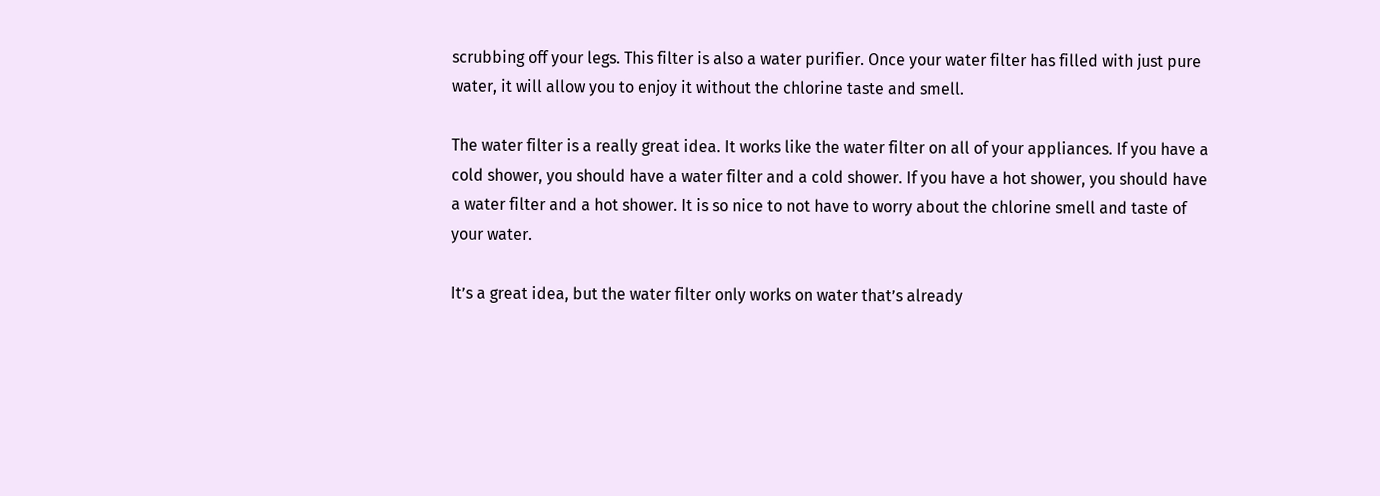scrubbing off your legs. This filter is also a water purifier. Once your water filter has filled with just pure water, it will allow you to enjoy it without the chlorine taste and smell.

The water filter is a really great idea. It works like the water filter on all of your appliances. If you have a cold shower, you should have a water filter and a cold shower. If you have a hot shower, you should have a water filter and a hot shower. It is so nice to not have to worry about the chlorine smell and taste of your water.

It’s a great idea, but the water filter only works on water that’s already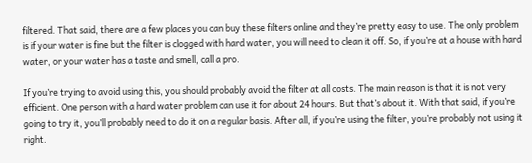filtered. That said, there are a few places you can buy these filters online and they’re pretty easy to use. The only problem is if your water is fine but the filter is clogged with hard water, you will need to clean it off. So, if you’re at a house with hard water, or your water has a taste and smell, call a pro.

If you’re trying to avoid using this, you should probably avoid the filter at all costs. The main reason is that it is not very efficient. One person with a hard water problem can use it for about 24 hours. But that’s about it. With that said, if you’re going to try it, you’ll probably need to do it on a regular basis. After all, if you’re using the filter, you’re probably not using it right.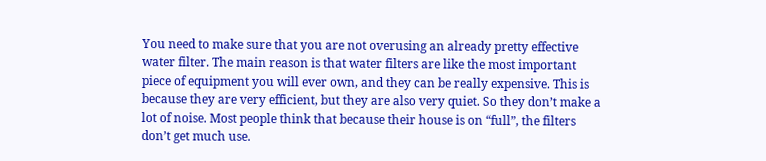You need to make sure that you are not overusing an already pretty effective water filter. The main reason is that water filters are like the most important piece of equipment you will ever own, and they can be really expensive. This is because they are very efficient, but they are also very quiet. So they don’t make a lot of noise. Most people think that because their house is on “full”, the filters don’t get much use.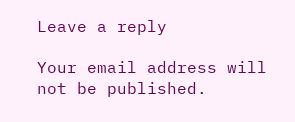Leave a reply

Your email address will not be published.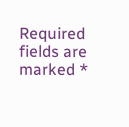Required fields are marked *